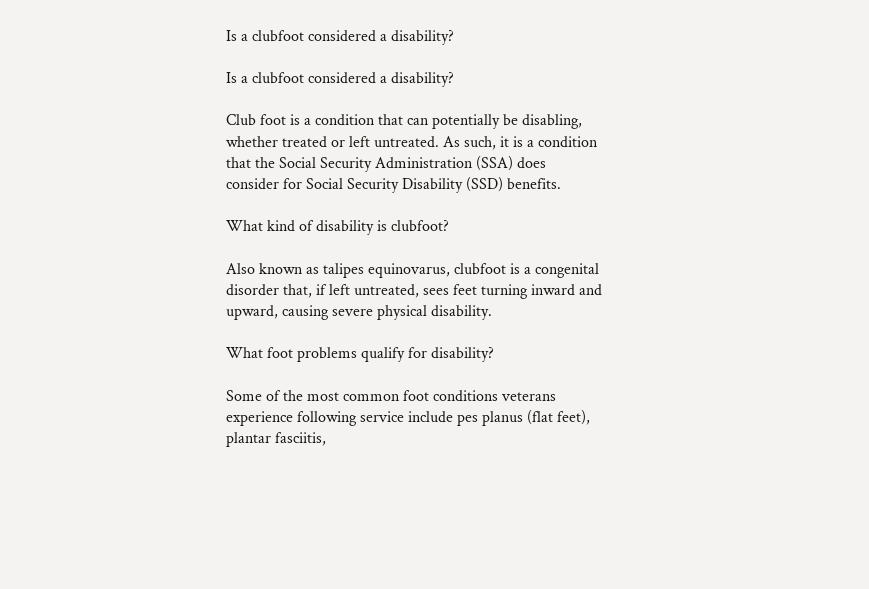Is a clubfoot considered a disability?

Is a clubfoot considered a disability?

Club foot is a condition that can potentially be disabling, whether treated or left untreated. As such, it is a condition that the Social Security Administration (SSA) does consider for Social Security Disability (SSD) benefits.

What kind of disability is clubfoot?

Also known as talipes equinovarus, clubfoot is a congenital disorder that, if left untreated, sees feet turning inward and upward, causing severe physical disability.

What foot problems qualify for disability?

Some of the most common foot conditions veterans experience following service include pes planus (flat feet), plantar fasciitis,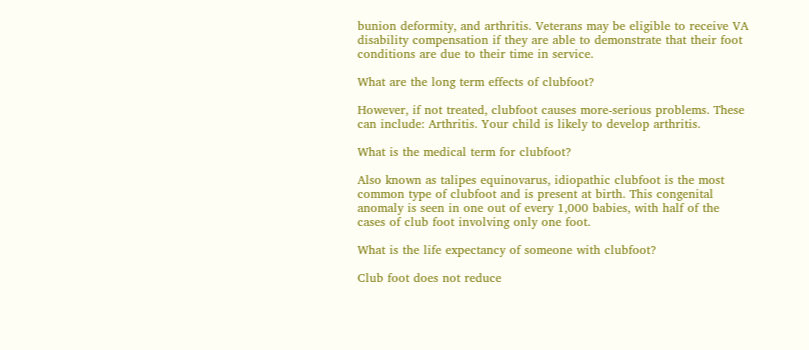bunion deformity, and arthritis. Veterans may be eligible to receive VA disability compensation if they are able to demonstrate that their foot conditions are due to their time in service.

What are the long term effects of clubfoot?

However, if not treated, clubfoot causes more-serious problems. These can include: Arthritis. Your child is likely to develop arthritis.

What is the medical term for clubfoot?

Also known as talipes equinovarus, idiopathic clubfoot is the most common type of clubfoot and is present at birth. This congenital anomaly is seen in one out of every 1,000 babies, with half of the cases of club foot involving only one foot.

What is the life expectancy of someone with clubfoot?

Club foot does not reduce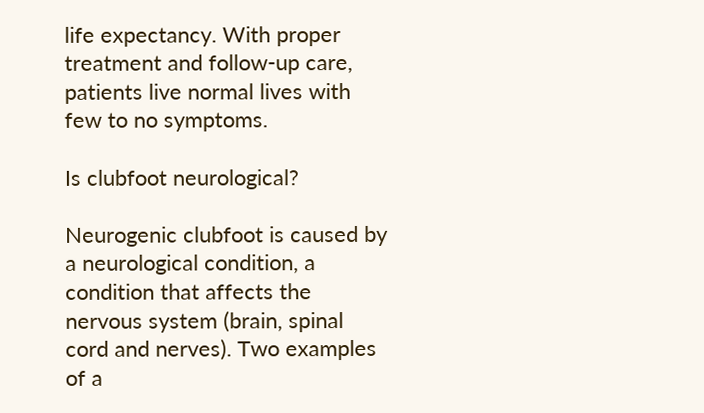life expectancy. With proper treatment and follow-up care, patients live normal lives with few to no symptoms.

Is clubfoot neurological?

Neurogenic clubfoot is caused by a neurological condition, a condition that affects the nervous system (brain, spinal cord and nerves). Two examples of a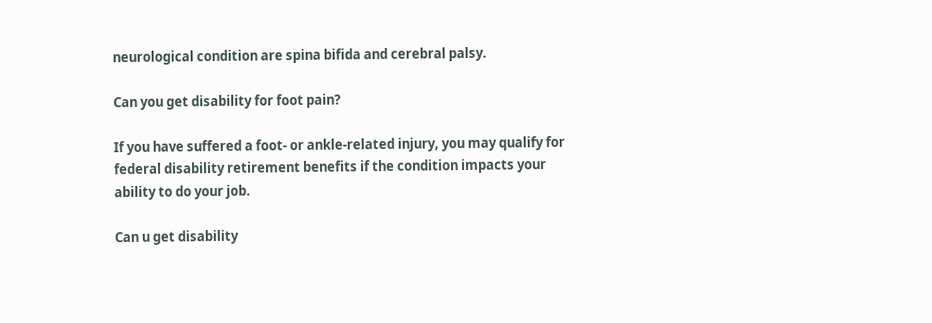neurological condition are spina bifida and cerebral palsy.

Can you get disability for foot pain?

If you have suffered a foot- or ankle-related injury, you may qualify for federal disability retirement benefits if the condition impacts your ability to do your job.

Can u get disability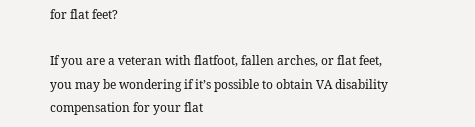for flat feet?

If you are a veteran with flatfoot, fallen arches, or flat feet, you may be wondering if it’s possible to obtain VA disability compensation for your flat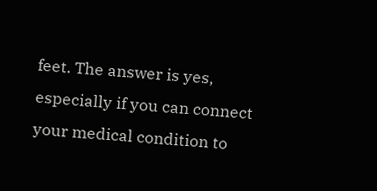feet. The answer is yes, especially if you can connect your medical condition to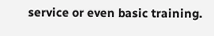service or even basic training.